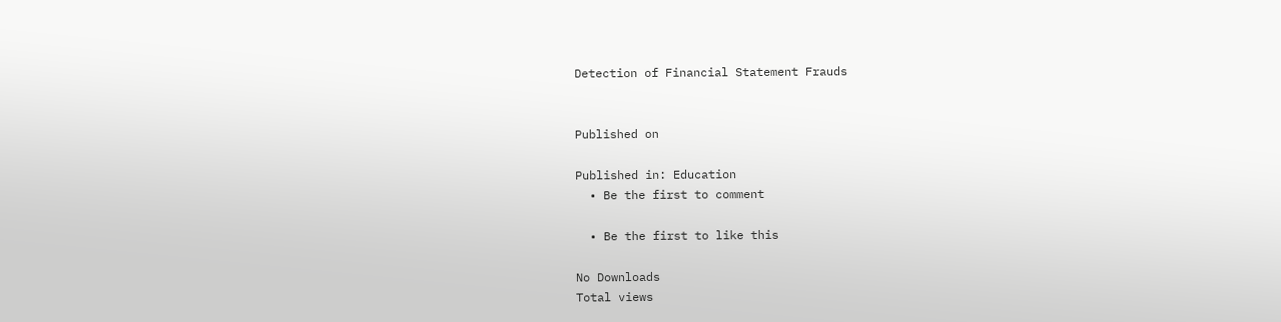Detection of Financial Statement Frauds


Published on

Published in: Education
  • Be the first to comment

  • Be the first to like this

No Downloads
Total views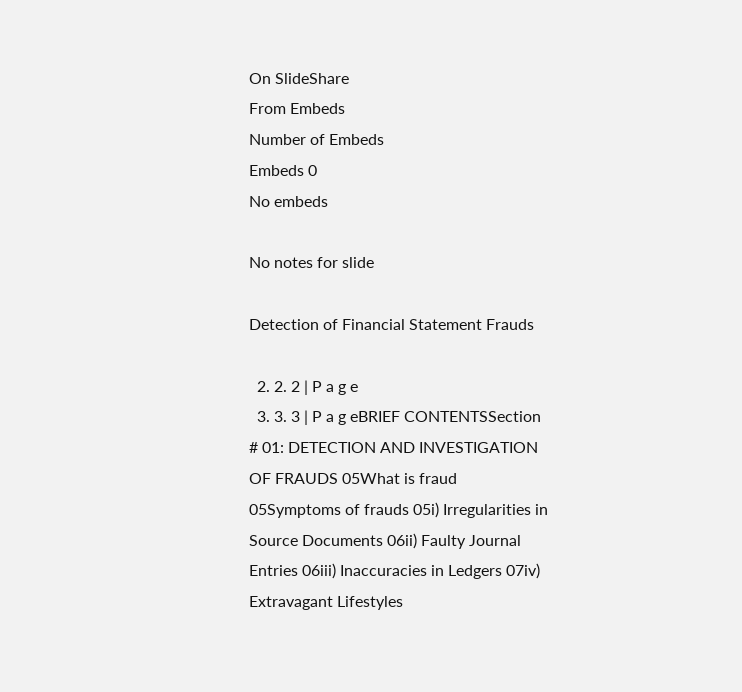On SlideShare
From Embeds
Number of Embeds
Embeds 0
No embeds

No notes for slide

Detection of Financial Statement Frauds

  2. 2. 2 | P a g e
  3. 3. 3 | P a g eBRIEF CONTENTSSection # 01: DETECTION AND INVESTIGATION OF FRAUDS 05What is fraud 05Symptoms of frauds 05i) Irregularities in Source Documents 06ii) Faulty Journal Entries 06iii) Inaccuracies in Ledgers 07iv) Extravagant Lifestyles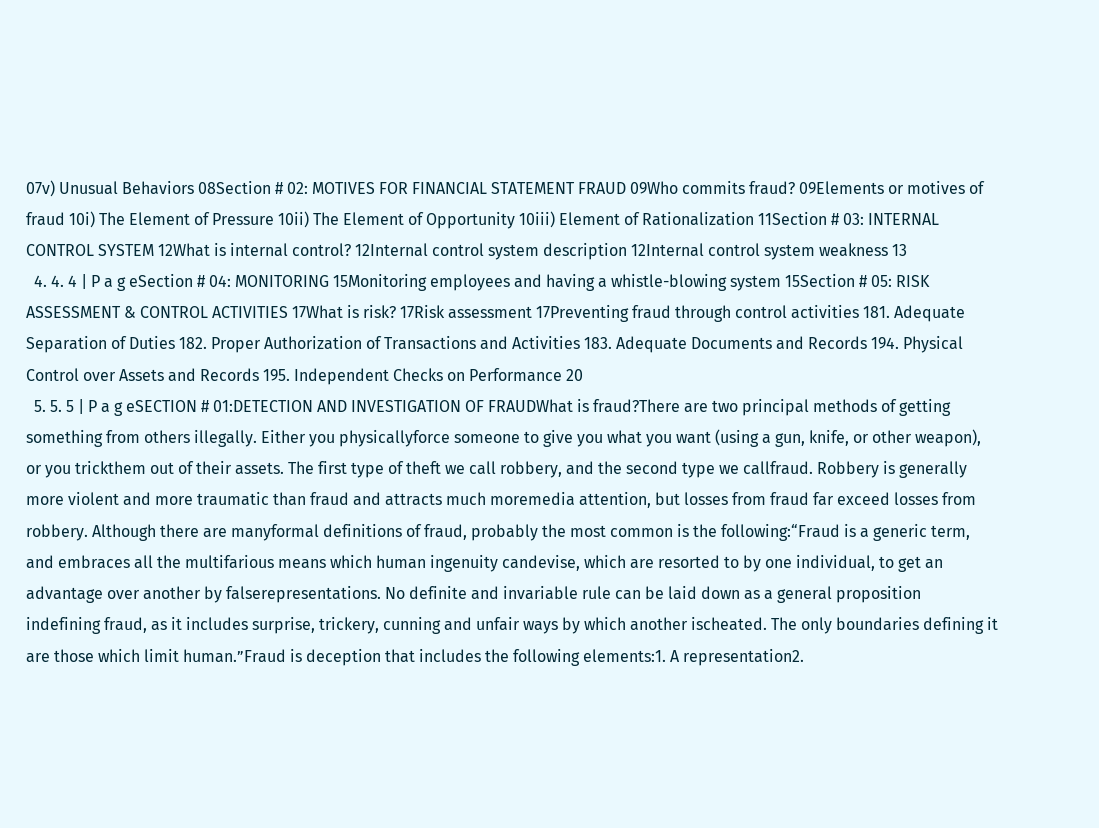07v) Unusual Behaviors 08Section # 02: MOTIVES FOR FINANCIAL STATEMENT FRAUD 09Who commits fraud? 09Elements or motives of fraud 10i) The Element of Pressure 10ii) The Element of Opportunity 10iii) Element of Rationalization 11Section # 03: INTERNAL CONTROL SYSTEM 12What is internal control? 12Internal control system description 12Internal control system weakness 13
  4. 4. 4 | P a g eSection # 04: MONITORING 15Monitoring employees and having a whistle-blowing system 15Section # 05: RISK ASSESSMENT & CONTROL ACTIVITIES 17What is risk? 17Risk assessment 17Preventing fraud through control activities 181. Adequate Separation of Duties 182. Proper Authorization of Transactions and Activities 183. Adequate Documents and Records 194. Physical Control over Assets and Records 195. Independent Checks on Performance 20
  5. 5. 5 | P a g eSECTION # 01:DETECTION AND INVESTIGATION OF FRAUDWhat is fraud?There are two principal methods of getting something from others illegally. Either you physicallyforce someone to give you what you want (using a gun, knife, or other weapon), or you trickthem out of their assets. The first type of theft we call robbery, and the second type we callfraud. Robbery is generally more violent and more traumatic than fraud and attracts much moremedia attention, but losses from fraud far exceed losses from robbery. Although there are manyformal definitions of fraud, probably the most common is the following:“Fraud is a generic term, and embraces all the multifarious means which human ingenuity candevise, which are resorted to by one individual, to get an advantage over another by falserepresentations. No definite and invariable rule can be laid down as a general proposition indefining fraud, as it includes surprise, trickery, cunning and unfair ways by which another ischeated. The only boundaries defining it are those which limit human.”Fraud is deception that includes the following elements:1. A representation2.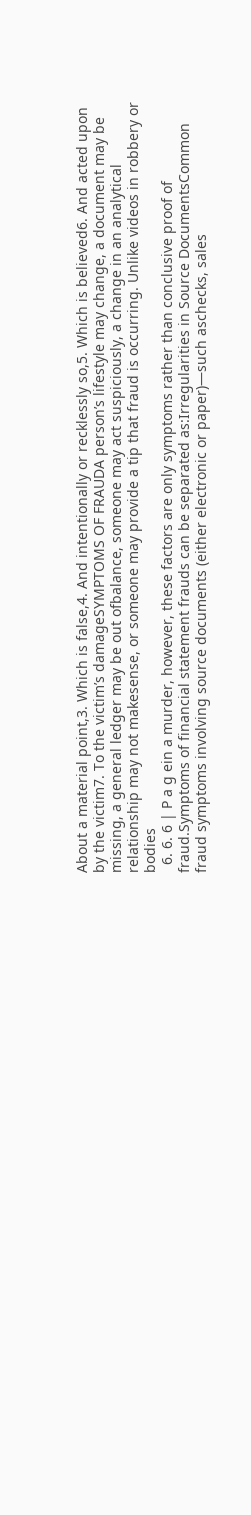About a material point,3. Which is false,4. And intentionally or recklessly so,5. Which is believed6. And acted upon by the victim7. To the victim’s damageSYMPTOMS OF FRAUDA person’s lifestyle may change, a document may be missing, a general ledger may be out ofbalance, someone may act suspiciously, a change in an analytical relationship may not makesense, or someone may provide a tip that fraud is occurring. Unlike videos in robbery or bodies
  6. 6. 6 | P a g ein a murder, however, these factors are only symptoms rather than conclusive proof of fraud.Symptoms of financial statement frauds can be separated as:Irregularities in Source DocumentsCommon fraud symptoms involving source documents (either electronic or paper)—such aschecks, sales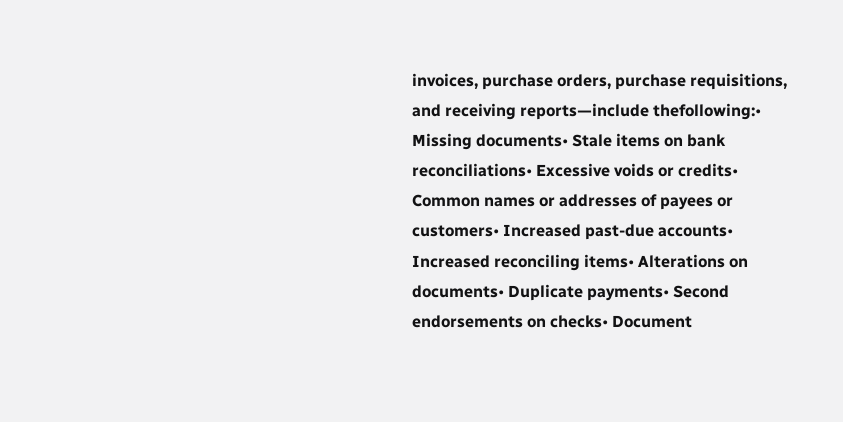invoices, purchase orders, purchase requisitions, and receiving reports—include thefollowing:• Missing documents• Stale items on bank reconciliations• Excessive voids or credits• Common names or addresses of payees or customers• Increased past-due accounts• Increased reconciling items• Alterations on documents• Duplicate payments• Second endorsements on checks• Document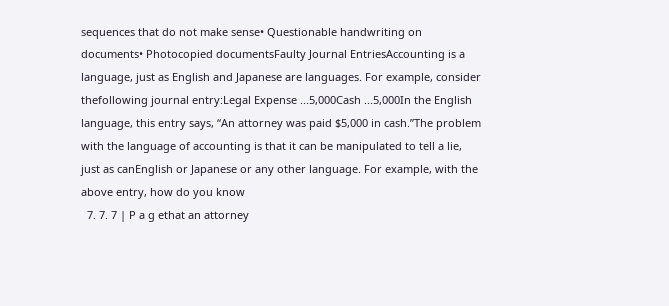sequences that do not make sense• Questionable handwriting on documents• Photocopied documentsFaulty Journal EntriesAccounting is a language, just as English and Japanese are languages. For example, consider thefollowing journal entry:Legal Expense ...5,000Cash ...5,000In the English language, this entry says, “An attorney was paid $5,000 in cash.”The problem with the language of accounting is that it can be manipulated to tell a lie, just as canEnglish or Japanese or any other language. For example, with the above entry, how do you know
  7. 7. 7 | P a g ethat an attorney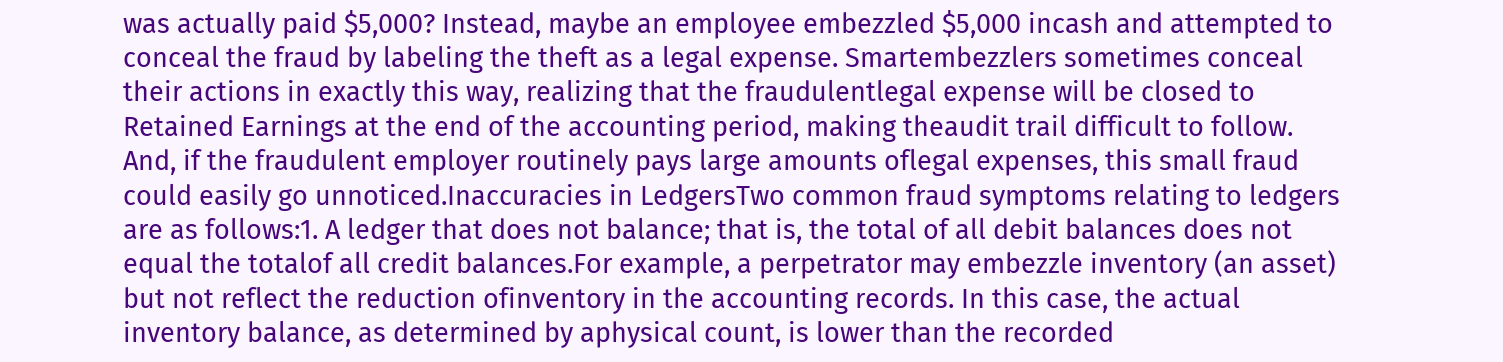was actually paid $5,000? Instead, maybe an employee embezzled $5,000 incash and attempted to conceal the fraud by labeling the theft as a legal expense. Smartembezzlers sometimes conceal their actions in exactly this way, realizing that the fraudulentlegal expense will be closed to Retained Earnings at the end of the accounting period, making theaudit trail difficult to follow. And, if the fraudulent employer routinely pays large amounts oflegal expenses, this small fraud could easily go unnoticed.Inaccuracies in LedgersTwo common fraud symptoms relating to ledgers are as follows:1. A ledger that does not balance; that is, the total of all debit balances does not equal the totalof all credit balances.For example, a perpetrator may embezzle inventory (an asset) but not reflect the reduction ofinventory in the accounting records. In this case, the actual inventory balance, as determined by aphysical count, is lower than the recorded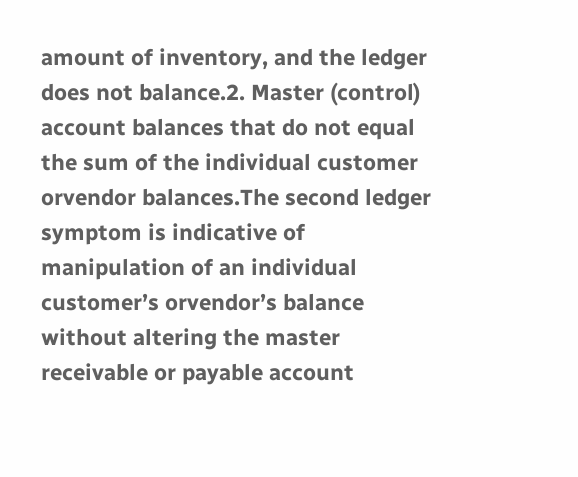amount of inventory, and the ledger does not balance.2. Master (control) account balances that do not equal the sum of the individual customer orvendor balances.The second ledger symptom is indicative of manipulation of an individual customer’s orvendor’s balance without altering the master receivable or payable account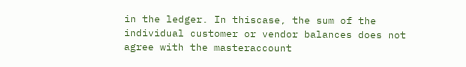in the ledger. In thiscase, the sum of the individual customer or vendor balances does not agree with the masteraccount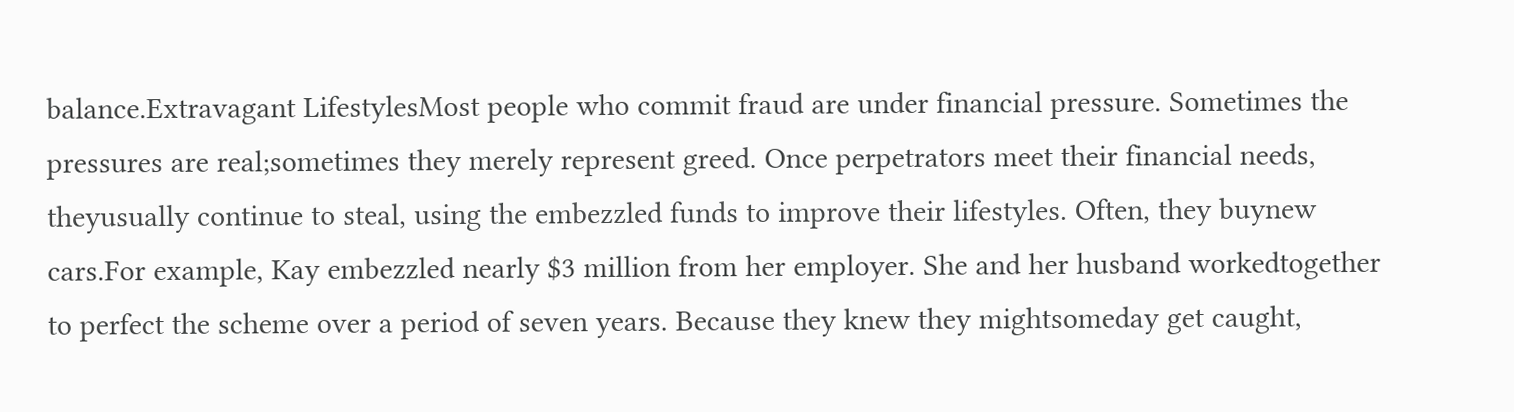balance.Extravagant LifestylesMost people who commit fraud are under financial pressure. Sometimes the pressures are real;sometimes they merely represent greed. Once perpetrators meet their financial needs, theyusually continue to steal, using the embezzled funds to improve their lifestyles. Often, they buynew cars.For example, Kay embezzled nearly $3 million from her employer. She and her husband workedtogether to perfect the scheme over a period of seven years. Because they knew they mightsomeday get caught,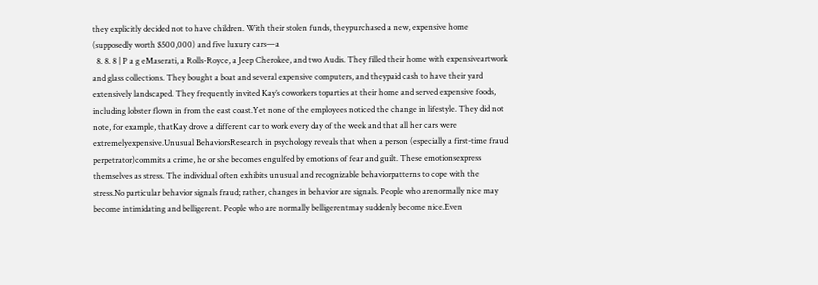they explicitly decided not to have children. With their stolen funds, theypurchased a new, expensive home (supposedly worth $500,000) and five luxury cars—a
  8. 8. 8 | P a g eMaserati, a Rolls-Royce, a Jeep Cherokee, and two Audis. They filled their home with expensiveartwork and glass collections. They bought a boat and several expensive computers, and theypaid cash to have their yard extensively landscaped. They frequently invited Kay’s coworkers toparties at their home and served expensive foods, including lobster flown in from the east coast.Yet none of the employees noticed the change in lifestyle. They did not note, for example, thatKay drove a different car to work every day of the week and that all her cars were extremelyexpensive.Unusual BehaviorsResearch in psychology reveals that when a person (especially a first-time fraud perpetrator)commits a crime, he or she becomes engulfed by emotions of fear and guilt. These emotionsexpress themselves as stress. The individual often exhibits unusual and recognizable behaviorpatterns to cope with the stress.No particular behavior signals fraud; rather, changes in behavior are signals. People who arenormally nice may become intimidating and belligerent. People who are normally belligerentmay suddenly become nice.Even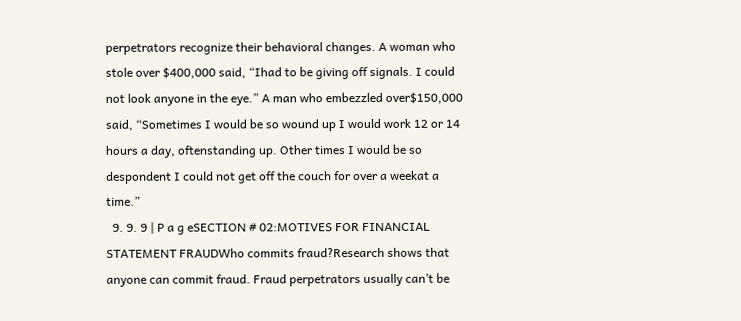perpetrators recognize their behavioral changes. A woman who stole over $400,000 said, “Ihad to be giving off signals. I could not look anyone in the eye.” A man who embezzled over$150,000 said, “Sometimes I would be so wound up I would work 12 or 14 hours a day, oftenstanding up. Other times I would be so despondent I could not get off the couch for over a weekat a time.”
  9. 9. 9 | P a g eSECTION # 02:MOTIVES FOR FINANCIAL STATEMENT FRAUDWho commits fraud?Research shows that anyone can commit fraud. Fraud perpetrators usually can’t be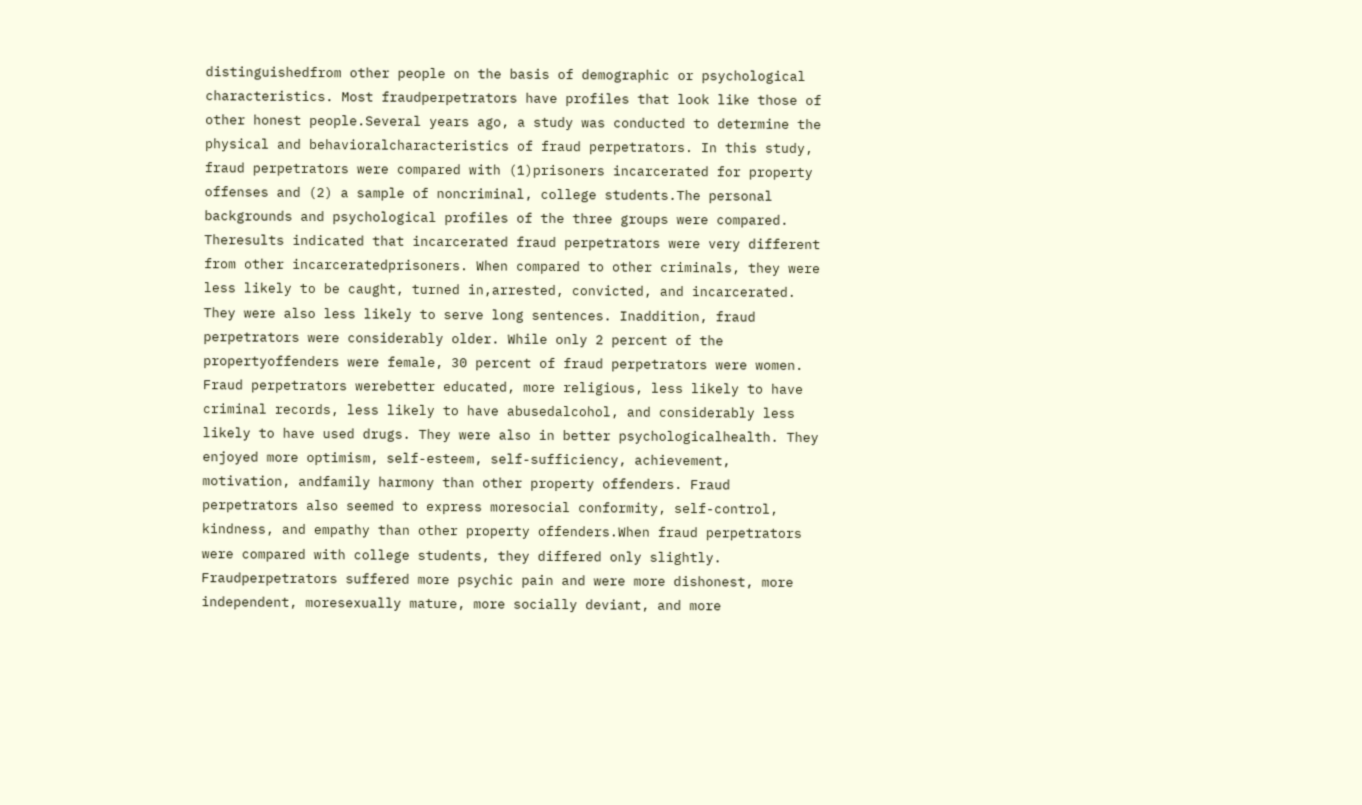distinguishedfrom other people on the basis of demographic or psychological characteristics. Most fraudperpetrators have profiles that look like those of other honest people.Several years ago, a study was conducted to determine the physical and behavioralcharacteristics of fraud perpetrators. In this study, fraud perpetrators were compared with (1)prisoners incarcerated for property offenses and (2) a sample of noncriminal, college students.The personal backgrounds and psychological profiles of the three groups were compared. Theresults indicated that incarcerated fraud perpetrators were very different from other incarceratedprisoners. When compared to other criminals, they were less likely to be caught, turned in,arrested, convicted, and incarcerated. They were also less likely to serve long sentences. Inaddition, fraud perpetrators were considerably older. While only 2 percent of the propertyoffenders were female, 30 percent of fraud perpetrators were women. Fraud perpetrators werebetter educated, more religious, less likely to have criminal records, less likely to have abusedalcohol, and considerably less likely to have used drugs. They were also in better psychologicalhealth. They enjoyed more optimism, self-esteem, self-sufficiency, achievement, motivation, andfamily harmony than other property offenders. Fraud perpetrators also seemed to express moresocial conformity, self-control, kindness, and empathy than other property offenders.When fraud perpetrators were compared with college students, they differed only slightly. Fraudperpetrators suffered more psychic pain and were more dishonest, more independent, moresexually mature, more socially deviant, and more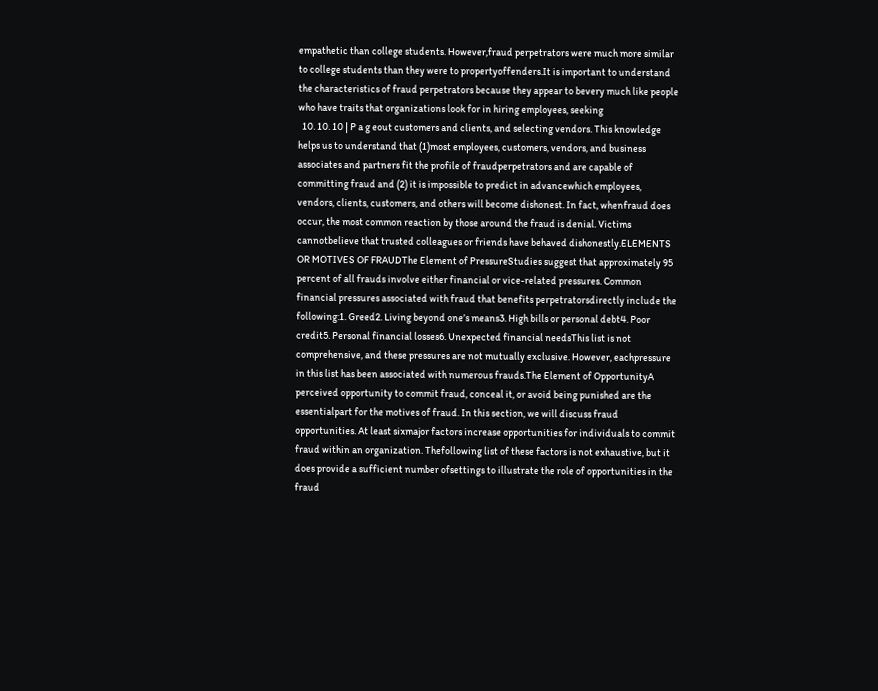empathetic than college students. However,fraud perpetrators were much more similar to college students than they were to propertyoffenders.It is important to understand the characteristics of fraud perpetrators because they appear to bevery much like people who have traits that organizations look for in hiring employees, seeking
  10. 10. 10 | P a g eout customers and clients, and selecting vendors. This knowledge helps us to understand that (1)most employees, customers, vendors, and business associates and partners fit the profile of fraudperpetrators and are capable of committing fraud and (2) it is impossible to predict in advancewhich employees, vendors, clients, customers, and others will become dishonest. In fact, whenfraud does occur, the most common reaction by those around the fraud is denial. Victims cannotbelieve that trusted colleagues or friends have behaved dishonestly.ELEMENTS OR MOTIVES OF FRAUDThe Element of PressureStudies suggest that approximately 95 percent of all frauds involve either financial or vice-related pressures. Common financial pressures associated with fraud that benefits perpetratorsdirectly include the following:1. Greed2. Living beyond one’s means3. High bills or personal debt4. Poor credit5. Personal financial losses6. Unexpected financial needsThis list is not comprehensive, and these pressures are not mutually exclusive. However, eachpressure in this list has been associated with numerous frauds.The Element of OpportunityA perceived opportunity to commit fraud, conceal it, or avoid being punished are the essentialpart for the motives of fraud. In this section, we will discuss fraud opportunities. At least sixmajor factors increase opportunities for individuals to commit fraud within an organization. Thefollowing list of these factors is not exhaustive, but it does provide a sufficient number ofsettings to illustrate the role of opportunities in the fraud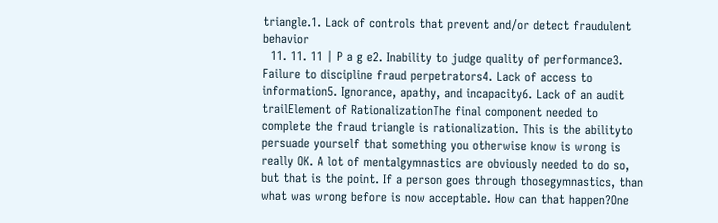triangle.1. Lack of controls that prevent and/or detect fraudulent behavior
  11. 11. 11 | P a g e2. Inability to judge quality of performance3. Failure to discipline fraud perpetrators4. Lack of access to information5. Ignorance, apathy, and incapacity6. Lack of an audit trailElement of RationalizationThe final component needed to complete the fraud triangle is rationalization. This is the abilityto persuade yourself that something you otherwise know is wrong is really OK. A lot of mentalgymnastics are obviously needed to do so, but that is the point. If a person goes through thosegymnastics, than what was wrong before is now acceptable. How can that happen?One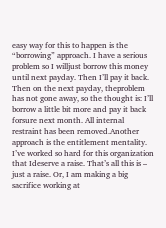easy way for this to happen is the “borrowing” approach. I have a serious problem so I willjust borrow this money until next payday. Then I’ll pay it back. Then on the next payday, theproblem has not gone away, so the thought is: I’ll borrow a little bit more and pay it back forsure next month. All internal restraint has been removed.Another approach is the entitlement mentality. I’ve worked so hard for this organization that Ideserve a raise. That’s all this is – just a raise. Or, I am making a big sacrifice working at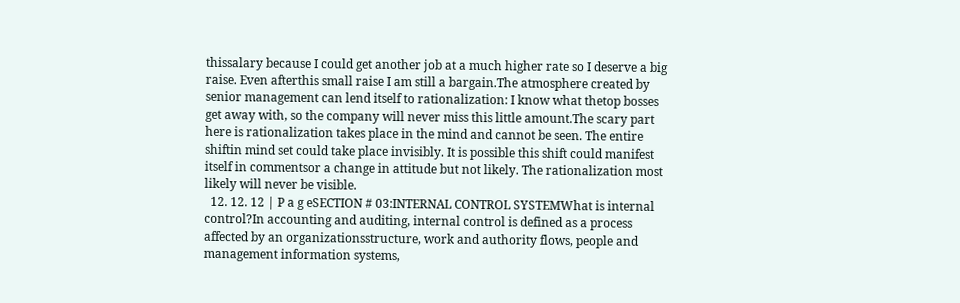thissalary because I could get another job at a much higher rate so I deserve a big raise. Even afterthis small raise I am still a bargain.The atmosphere created by senior management can lend itself to rationalization: I know what thetop bosses get away with, so the company will never miss this little amount.The scary part here is rationalization takes place in the mind and cannot be seen. The entire shiftin mind set could take place invisibly. It is possible this shift could manifest itself in commentsor a change in attitude but not likely. The rationalization most likely will never be visible.
  12. 12. 12 | P a g eSECTION # 03:INTERNAL CONTROL SYSTEMWhat is internal control?In accounting and auditing, internal control is defined as a process affected by an organizationsstructure, work and authority flows, people and management information systems,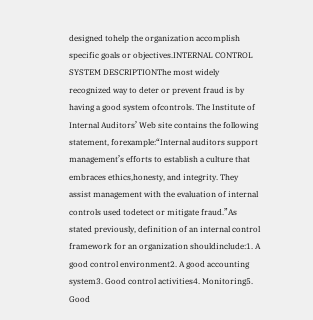designed tohelp the organization accomplish specific goals or objectives.INTERNAL CONTROL SYSTEM DESCRIPTIONThe most widely recognized way to deter or prevent fraud is by having a good system ofcontrols. The Institute of Internal Auditors’ Web site contains the following statement, forexample:“Internal auditors support management’s efforts to establish a culture that embraces ethics,honesty, and integrity. They assist management with the evaluation of internal controls used todetect or mitigate fraud.”As stated previously, definition of an internal control framework for an organization shouldinclude:1. A good control environment2. A good accounting system3. Good control activities4. Monitoring5. Good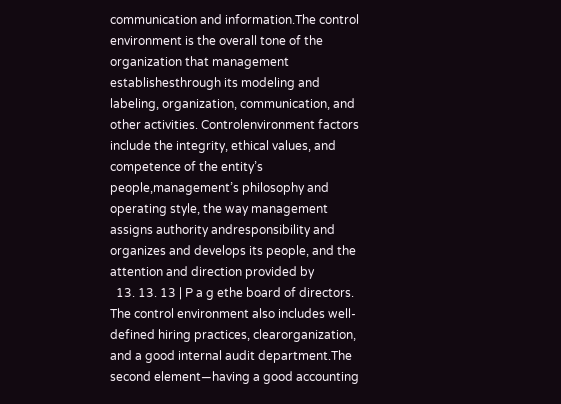communication and information.The control environment is the overall tone of the organization that management establishesthrough its modeling and labeling, organization, communication, and other activities. Controlenvironment factors include the integrity, ethical values, and competence of the entity’s people,management’s philosophy and operating style, the way management assigns authority andresponsibility and organizes and develops its people, and the attention and direction provided by
  13. 13. 13 | P a g ethe board of directors. The control environment also includes well-defined hiring practices, clearorganization, and a good internal audit department.The second element—having a good accounting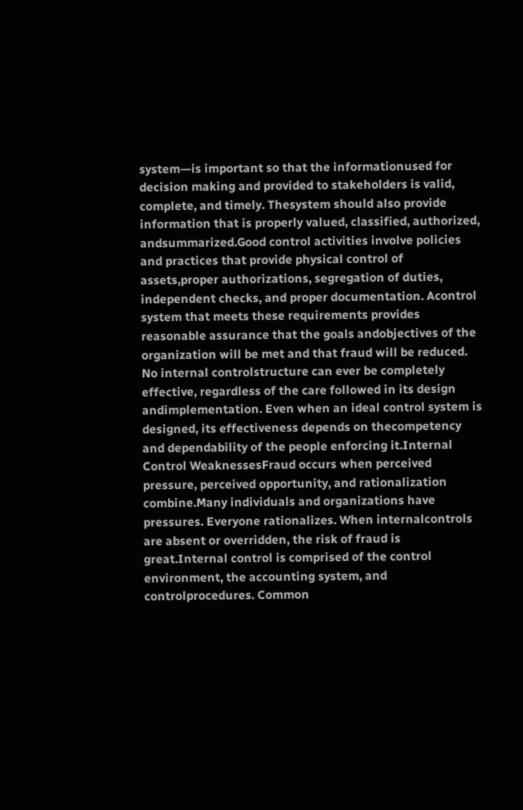system—is important so that the informationused for decision making and provided to stakeholders is valid, complete, and timely. Thesystem should also provide information that is properly valued, classified, authorized, andsummarized.Good control activities involve policies and practices that provide physical control of assets,proper authorizations, segregation of duties, independent checks, and proper documentation. Acontrol system that meets these requirements provides reasonable assurance that the goals andobjectives of the organization will be met and that fraud will be reduced. No internal controlstructure can ever be completely effective, regardless of the care followed in its design andimplementation. Even when an ideal control system is designed, its effectiveness depends on thecompetency and dependability of the people enforcing it.Internal Control WeaknessesFraud occurs when perceived pressure, perceived opportunity, and rationalization combine.Many individuals and organizations have pressures. Everyone rationalizes. When internalcontrols are absent or overridden, the risk of fraud is great.Internal control is comprised of the control environment, the accounting system, and controlprocedures. Common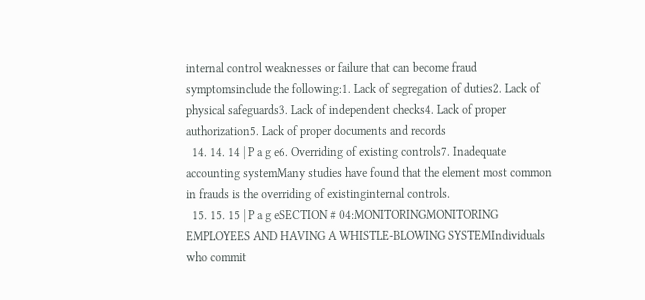internal control weaknesses or failure that can become fraud symptomsinclude the following:1. Lack of segregation of duties2. Lack of physical safeguards3. Lack of independent checks4. Lack of proper authorization5. Lack of proper documents and records
  14. 14. 14 | P a g e6. Overriding of existing controls7. Inadequate accounting systemMany studies have found that the element most common in frauds is the overriding of existinginternal controls.
  15. 15. 15 | P a g eSECTION # 04:MONITORINGMONITORING EMPLOYEES AND HAVING A WHISTLE-BLOWING SYSTEMIndividuals who commit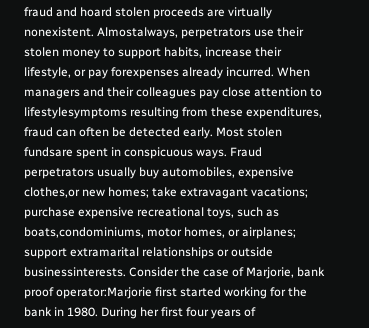fraud and hoard stolen proceeds are virtually nonexistent. Almostalways, perpetrators use their stolen money to support habits, increase their lifestyle, or pay forexpenses already incurred. When managers and their colleagues pay close attention to lifestylesymptoms resulting from these expenditures, fraud can often be detected early. Most stolen fundsare spent in conspicuous ways. Fraud perpetrators usually buy automobiles, expensive clothes,or new homes; take extravagant vacations; purchase expensive recreational toys, such as boats,condominiums, motor homes, or airplanes; support extramarital relationships or outside businessinterests. Consider the case of Marjorie, bank proof operator:Marjorie first started working for the bank in 1980. During her first four years of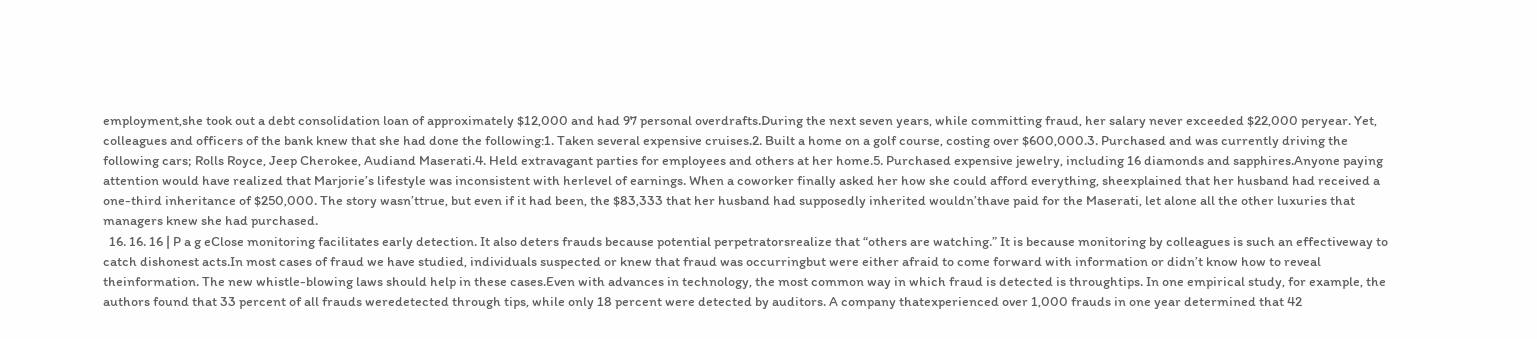employment,she took out a debt consolidation loan of approximately $12,000 and had 97 personal overdrafts.During the next seven years, while committing fraud, her salary never exceeded $22,000 peryear. Yet, colleagues and officers of the bank knew that she had done the following:1. Taken several expensive cruises.2. Built a home on a golf course, costing over $600,000.3. Purchased and was currently driving the following cars; Rolls Royce, Jeep Cherokee, Audiand Maserati.4. Held extravagant parties for employees and others at her home.5. Purchased expensive jewelry, including 16 diamonds and sapphires.Anyone paying attention would have realized that Marjorie’s lifestyle was inconsistent with herlevel of earnings. When a coworker finally asked her how she could afford everything, sheexplained that her husband had received a one-third inheritance of $250,000. The story wasn’ttrue, but even if it had been, the $83,333 that her husband had supposedly inherited wouldn’thave paid for the Maserati, let alone all the other luxuries that managers knew she had purchased.
  16. 16. 16 | P a g eClose monitoring facilitates early detection. It also deters frauds because potential perpetratorsrealize that “others are watching.” It is because monitoring by colleagues is such an effectiveway to catch dishonest acts.In most cases of fraud we have studied, individuals suspected or knew that fraud was occurringbut were either afraid to come forward with information or didn’t know how to reveal theinformation. The new whistle-blowing laws should help in these cases.Even with advances in technology, the most common way in which fraud is detected is throughtips. In one empirical study, for example, the authors found that 33 percent of all frauds weredetected through tips, while only 18 percent were detected by auditors. A company thatexperienced over 1,000 frauds in one year determined that 42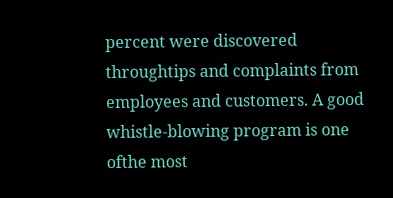percent were discovered throughtips and complaints from employees and customers. A good whistle-blowing program is one ofthe most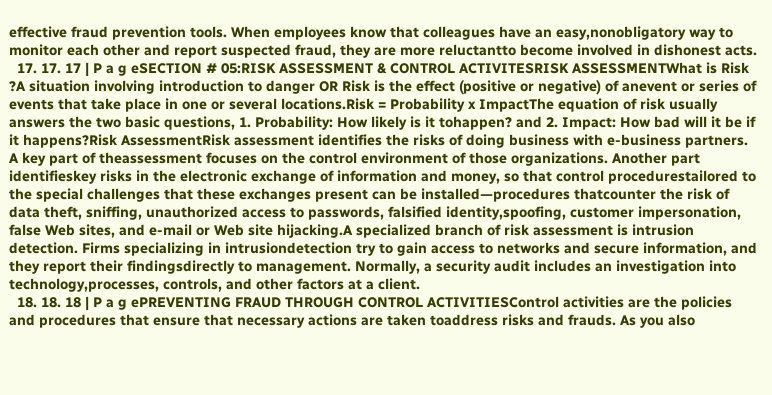effective fraud prevention tools. When employees know that colleagues have an easy,nonobligatory way to monitor each other and report suspected fraud, they are more reluctantto become involved in dishonest acts.
  17. 17. 17 | P a g eSECTION # 05:RISK ASSESSMENT & CONTROL ACTIVITESRISK ASSESSMENTWhat is Risk ?A situation involving introduction to danger OR Risk is the effect (positive or negative) of anevent or series of events that take place in one or several locations.Risk = Probability x ImpactThe equation of risk usually answers the two basic questions, 1. Probability: How likely is it tohappen? and 2. Impact: How bad will it be if it happens?Risk AssessmentRisk assessment identifies the risks of doing business with e-business partners. A key part of theassessment focuses on the control environment of those organizations. Another part identifieskey risks in the electronic exchange of information and money, so that control procedurestailored to the special challenges that these exchanges present can be installed—procedures thatcounter the risk of data theft, sniffing, unauthorized access to passwords, falsified identity,spoofing, customer impersonation, false Web sites, and e-mail or Web site hijacking.A specialized branch of risk assessment is intrusion detection. Firms specializing in intrusiondetection try to gain access to networks and secure information, and they report their findingsdirectly to management. Normally, a security audit includes an investigation into technology,processes, controls, and other factors at a client.
  18. 18. 18 | P a g ePREVENTING FRAUD THROUGH CONTROL ACTIVITIESControl activities are the policies and procedures that ensure that necessary actions are taken toaddress risks and frauds. As you also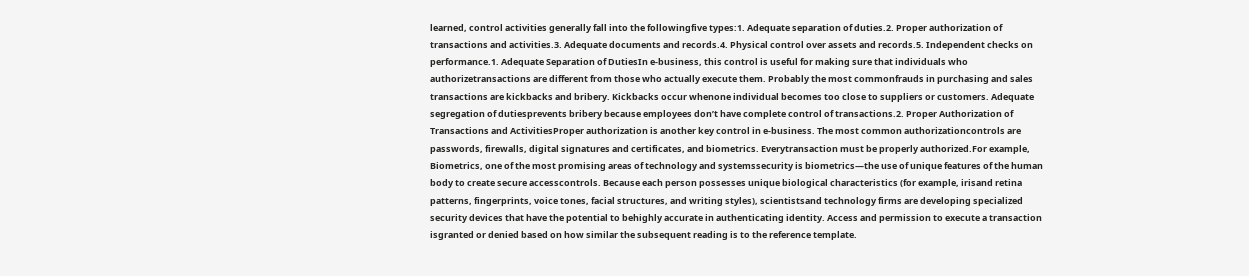learned, control activities generally fall into the followingfive types:1. Adequate separation of duties.2. Proper authorization of transactions and activities.3. Adequate documents and records.4. Physical control over assets and records.5. Independent checks on performance.1. Adequate Separation of DutiesIn e-business, this control is useful for making sure that individuals who authorizetransactions are different from those who actually execute them. Probably the most commonfrauds in purchasing and sales transactions are kickbacks and bribery. Kickbacks occur whenone individual becomes too close to suppliers or customers. Adequate segregation of dutiesprevents bribery because employees don’t have complete control of transactions.2. Proper Authorization of Transactions and ActivitiesProper authorization is another key control in e-business. The most common authorizationcontrols are passwords, firewalls, digital signatures and certificates, and biometrics. Everytransaction must be properly authorized.For example, Biometrics, one of the most promising areas of technology and systemssecurity is biometrics—the use of unique features of the human body to create secure accesscontrols. Because each person possesses unique biological characteristics (for example, irisand retina patterns, fingerprints, voice tones, facial structures, and writing styles), scientistsand technology firms are developing specialized security devices that have the potential to behighly accurate in authenticating identity. Access and permission to execute a transaction isgranted or denied based on how similar the subsequent reading is to the reference template.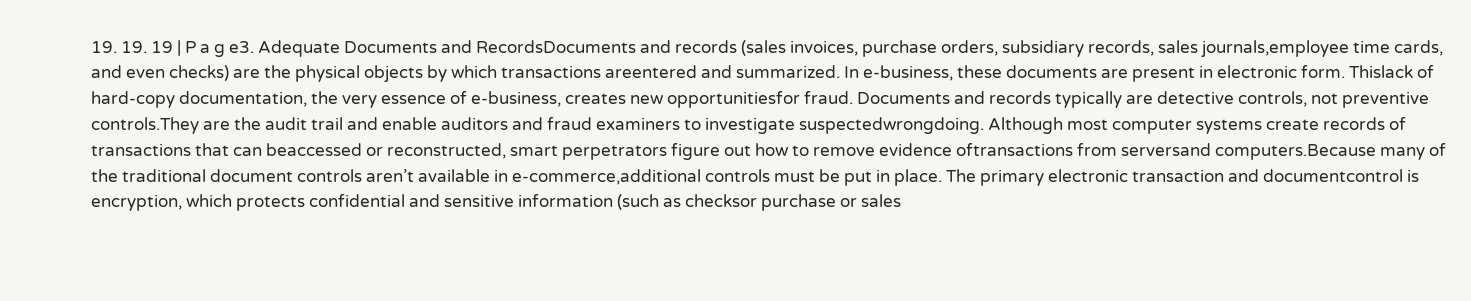19. 19. 19 | P a g e3. Adequate Documents and RecordsDocuments and records (sales invoices, purchase orders, subsidiary records, sales journals,employee time cards, and even checks) are the physical objects by which transactions areentered and summarized. In e-business, these documents are present in electronic form. Thislack of hard-copy documentation, the very essence of e-business, creates new opportunitiesfor fraud. Documents and records typically are detective controls, not preventive controls.They are the audit trail and enable auditors and fraud examiners to investigate suspectedwrongdoing. Although most computer systems create records of transactions that can beaccessed or reconstructed, smart perpetrators figure out how to remove evidence oftransactions from serversand computers.Because many of the traditional document controls aren’t available in e-commerce,additional controls must be put in place. The primary electronic transaction and documentcontrol is encryption, which protects confidential and sensitive information (such as checksor purchase or sales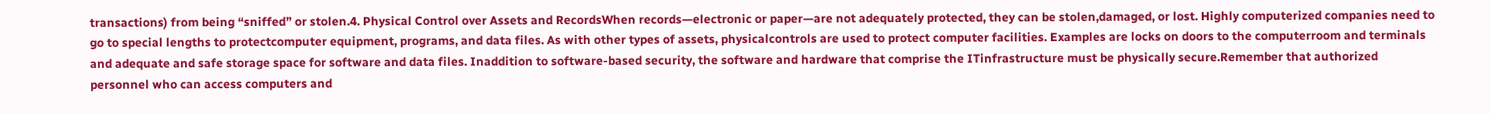transactions) from being “sniffed” or stolen.4. Physical Control over Assets and RecordsWhen records—electronic or paper—are not adequately protected, they can be stolen,damaged, or lost. Highly computerized companies need to go to special lengths to protectcomputer equipment, programs, and data files. As with other types of assets, physicalcontrols are used to protect computer facilities. Examples are locks on doors to the computerroom and terminals and adequate and safe storage space for software and data files. Inaddition to software-based security, the software and hardware that comprise the ITinfrastructure must be physically secure.Remember that authorized personnel who can access computers and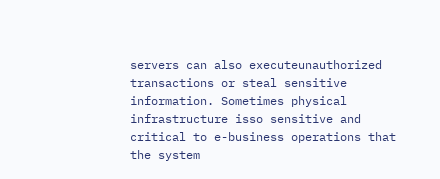servers can also executeunauthorized transactions or steal sensitive information. Sometimes physical infrastructure isso sensitive and critical to e-business operations that the system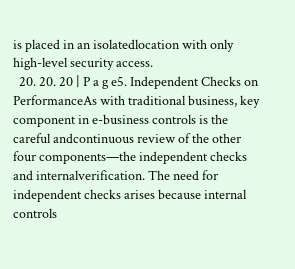is placed in an isolatedlocation with only high-level security access.
  20. 20. 20 | P a g e5. Independent Checks on PerformanceAs with traditional business, key component in e-business controls is the careful andcontinuous review of the other four components—the independent checks and internalverification. The need for independent checks arises because internal controls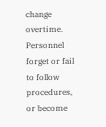change overtime. Personnel forget or fail to follow procedures, or become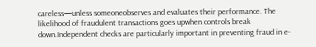careless—unless someoneobserves and evaluates their performance. The likelihood of fraudulent transactions goes upwhen controls break down.Independent checks are particularly important in preventing fraud in e-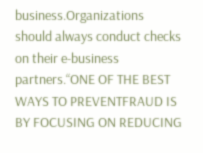business.Organizations should always conduct checks on their e-business partners.“ONE OF THE BEST WAYS TO PREVENTFRAUD IS BY FOCUSING ON REDUCING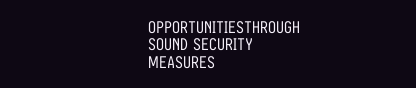OPPORTUNITIESTHROUGH SOUND SECURITY MEASURES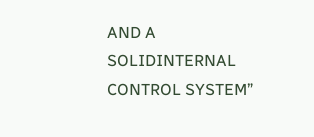AND A SOLIDINTERNAL CONTROL SYSTEM”